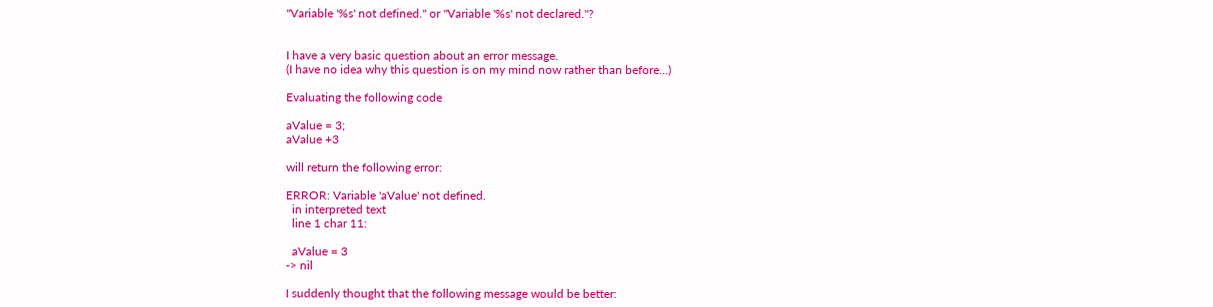"Variable '%s' not defined." or "Variable '%s' not declared."?


I have a very basic question about an error message.
(I have no idea why this question is on my mind now rather than before…)

Evaluating the following code

aValue = 3;
aValue +3

will return the following error:

ERROR: Variable 'aValue' not defined.
  in interpreted text
  line 1 char 11:

  aValue = 3
-> nil

I suddenly thought that the following message would be better: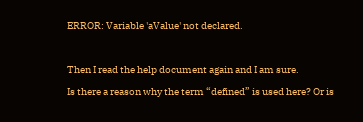ERROR: Variable 'aValue' not declared.

Then I read the help document again and I am sure.
Is there a reason why the term “defined” is used here? Or is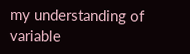my understanding of variable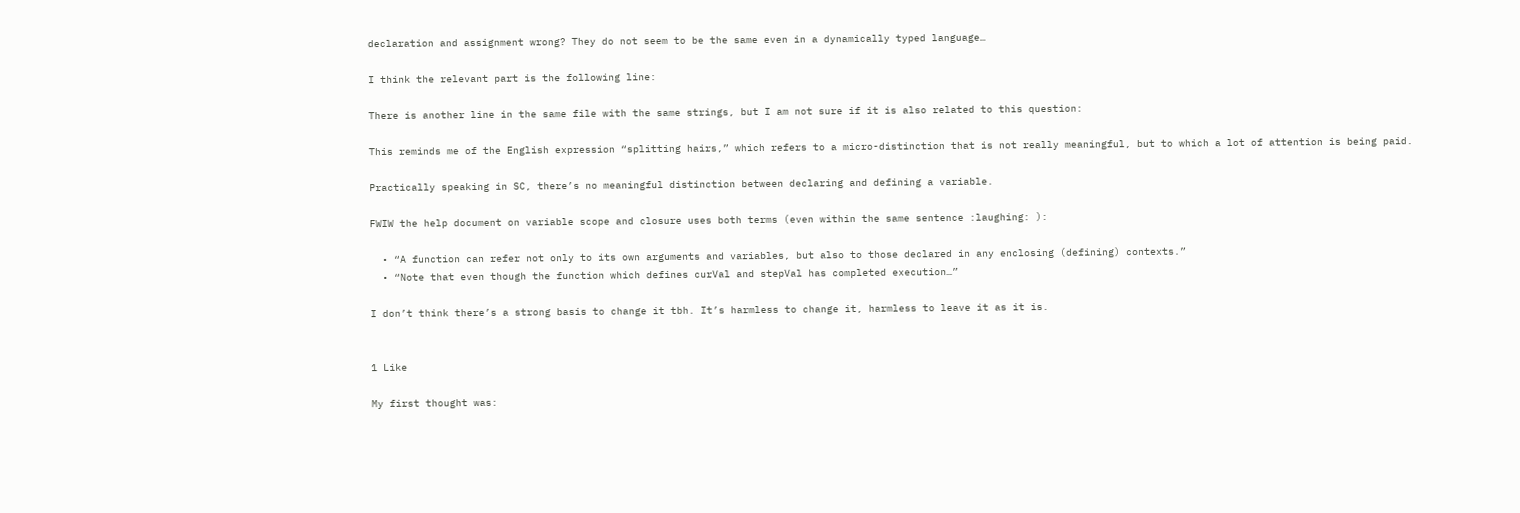declaration and assignment wrong? They do not seem to be the same even in a dynamically typed language…

I think the relevant part is the following line:

There is another line in the same file with the same strings, but I am not sure if it is also related to this question:

This reminds me of the English expression “splitting hairs,” which refers to a micro-distinction that is not really meaningful, but to which a lot of attention is being paid.

Practically speaking in SC, there’s no meaningful distinction between declaring and defining a variable.

FWIW the help document on variable scope and closure uses both terms (even within the same sentence :laughing: ):

  • “A function can refer not only to its own arguments and variables, but also to those declared in any enclosing (defining) contexts.”
  • “Note that even though the function which defines curVal and stepVal has completed execution…”

I don’t think there’s a strong basis to change it tbh. It’s harmless to change it, harmless to leave it as it is.


1 Like

My first thought was: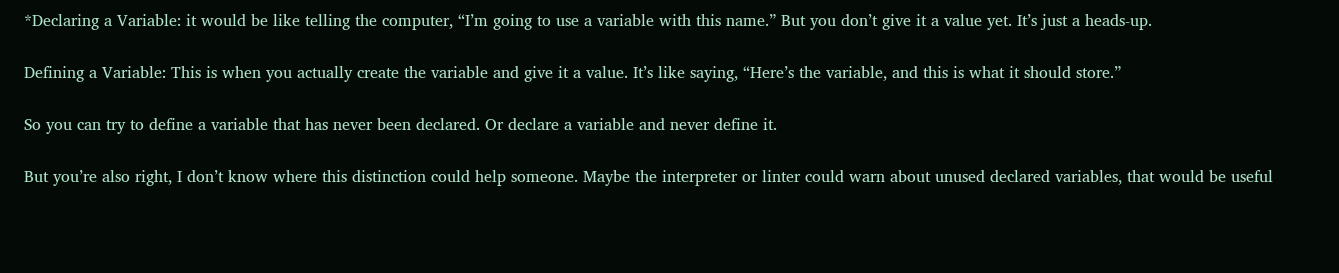*Declaring a Variable: it would be like telling the computer, “I’m going to use a variable with this name.” But you don’t give it a value yet. It’s just a heads-up.

Defining a Variable: This is when you actually create the variable and give it a value. It’s like saying, “Here’s the variable, and this is what it should store.”

So you can try to define a variable that has never been declared. Or declare a variable and never define it.

But you’re also right, I don’t know where this distinction could help someone. Maybe the interpreter or linter could warn about unused declared variables, that would be useful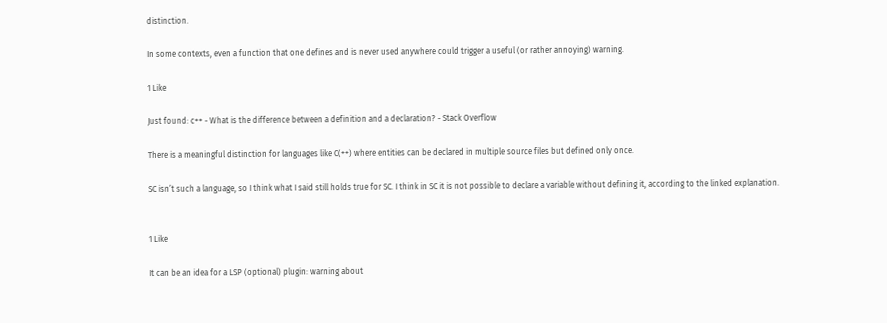distinction.

In some contexts, even a function that one defines and is never used anywhere could trigger a useful (or rather annoying) warning.

1 Like

Just found: c++ - What is the difference between a definition and a declaration? - Stack Overflow

There is a meaningful distinction for languages like C(++) where entities can be declared in multiple source files but defined only once.

SC isn’t such a language, so I think what I said still holds true for SC. I think in SC it is not possible to declare a variable without defining it, according to the linked explanation.


1 Like

It can be an idea for a LSP (optional) plugin: warning about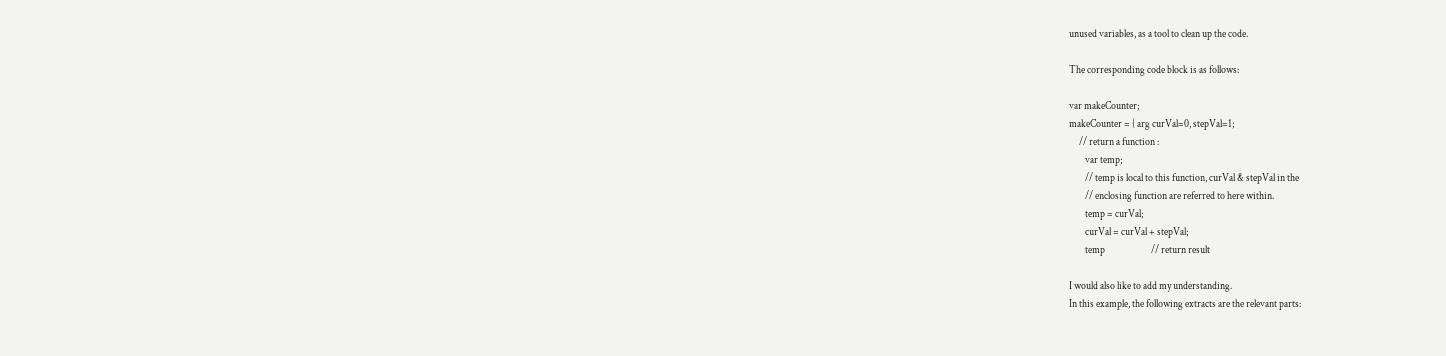unused variables, as a tool to clean up the code.

The corresponding code block is as follows:

var makeCounter;
makeCounter = { arg curVal=0, stepVal=1;
     // return a function :
        var temp;
        // temp is local to this function, curVal & stepVal in the
        // enclosing function are referred to here within.
        temp = curVal;
        curVal = curVal + stepVal;
        temp                       // return result

I would also like to add my understanding.
In this example, the following extracts are the relevant parts: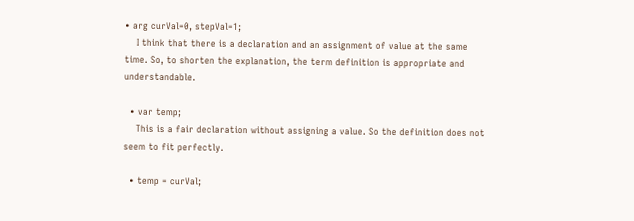• arg curVal=0, stepVal=1;
    I think that there is a declaration and an assignment of value at the same time. So, to shorten the explanation, the term definition is appropriate and understandable.

  • var temp;
    This is a fair declaration without assigning a value. So the definition does not seem to fit perfectly.

  • temp = curVal;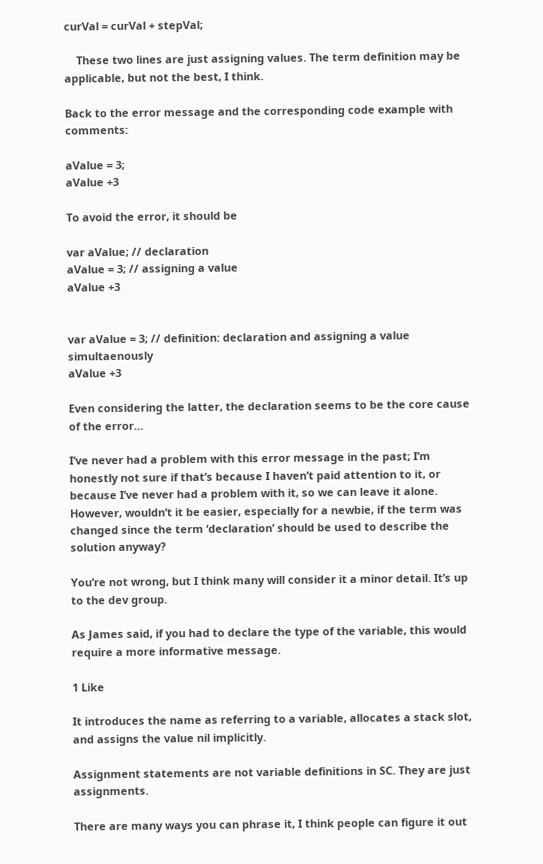curVal = curVal + stepVal;

    These two lines are just assigning values. The term definition may be applicable, but not the best, I think.

Back to the error message and the corresponding code example with comments:

aValue = 3;
aValue +3

To avoid the error, it should be

var aValue; // declaration
aValue = 3; // assigning a value
aValue +3


var aValue = 3; // definition: declaration and assigning a value simultaenously
aValue +3

Even considering the latter, the declaration seems to be the core cause of the error…

I’ve never had a problem with this error message in the past; I’m honestly not sure if that’s because I haven’t paid attention to it, or because I’ve never had a problem with it, so we can leave it alone. However, wouldn’t it be easier, especially for a newbie, if the term was changed since the term ‘declaration’ should be used to describe the solution anyway?

You’re not wrong, but I think many will consider it a minor detail. It’s up to the dev group.

As James said, if you had to declare the type of the variable, this would require a more informative message.

1 Like

It introduces the name as referring to a variable, allocates a stack slot, and assigns the value nil implicitly.

Assignment statements are not variable definitions in SC. They are just assignments.

There are many ways you can phrase it, I think people can figure it out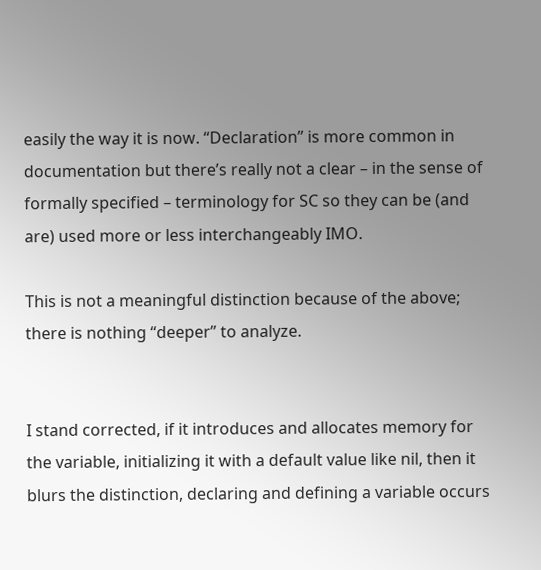easily the way it is now. “Declaration” is more common in documentation but there’s really not a clear – in the sense of formally specified – terminology for SC so they can be (and are) used more or less interchangeably IMO.

This is not a meaningful distinction because of the above; there is nothing “deeper” to analyze.


I stand corrected, if it introduces and allocates memory for the variable, initializing it with a default value like nil, then it blurs the distinction, declaring and defining a variable occurs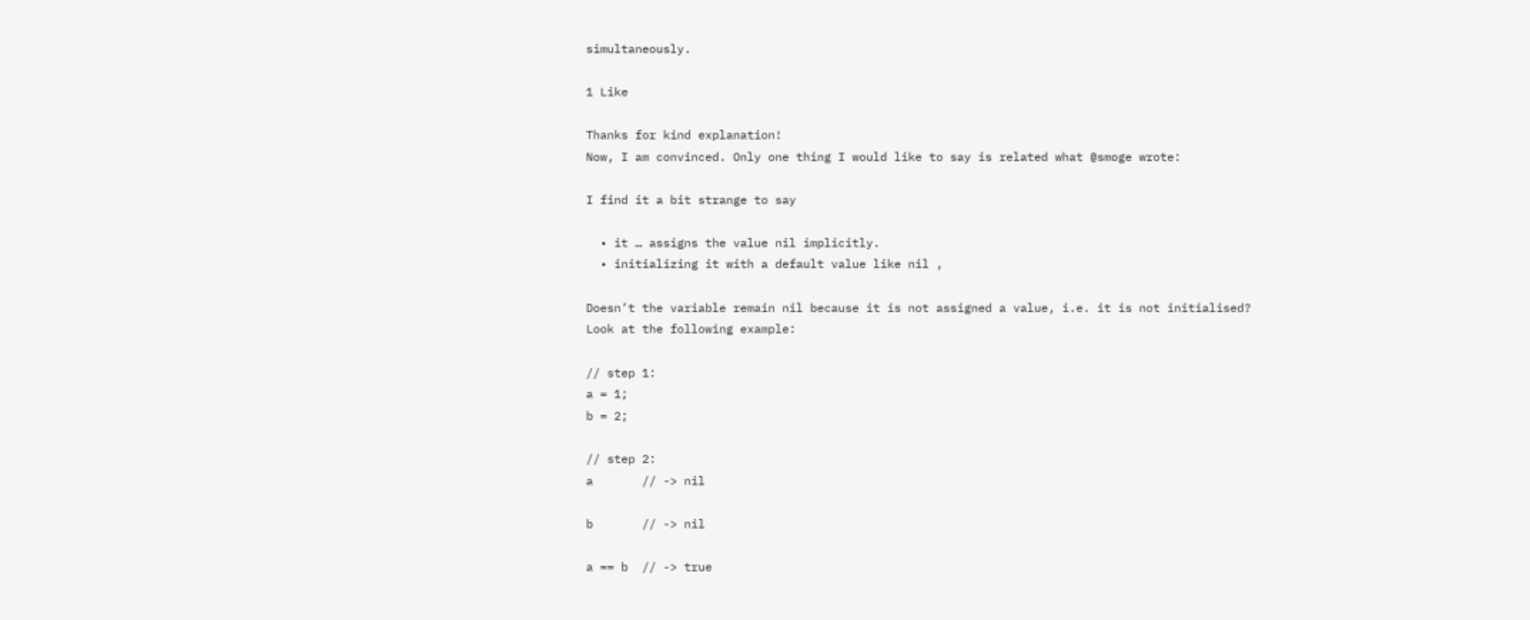simultaneously.

1 Like

Thanks for kind explanation!
Now, I am convinced. Only one thing I would like to say is related what @smoge wrote:

I find it a bit strange to say

  • it … assigns the value nil implicitly.
  • initializing it with a default value like nil ,

Doesn’t the variable remain nil because it is not assigned a value, i.e. it is not initialised?
Look at the following example:

// step 1:
a = 1;
b = 2;

// step 2:
a       // -> nil

b       // -> nil

a == b  // -> true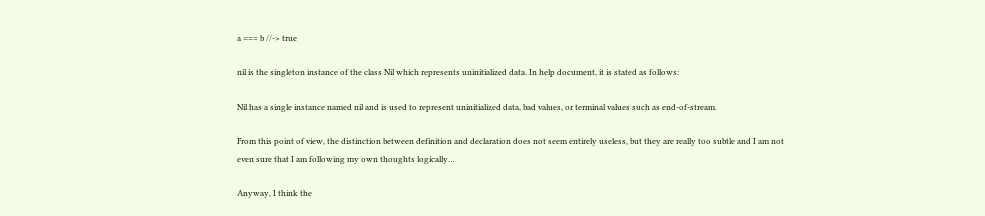a === b //-> true

nil is the singleton instance of the class Nil which represents uninitialized data. In help document, it is stated as follows:

Nil has a single instance named nil and is used to represent uninitialized data, bad values, or terminal values such as end-of-stream.

From this point of view, the distinction between definition and declaration does not seem entirely useless, but they are really too subtle and I am not even sure that I am following my own thoughts logically…

Anyway, I think the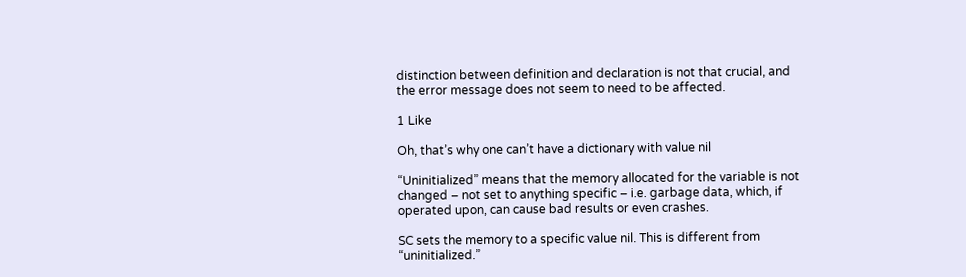distinction between definition and declaration is not that crucial, and the error message does not seem to need to be affected.

1 Like

Oh, that’s why one can’t have a dictionary with value nil

“Uninitialized” means that the memory allocated for the variable is not changed – not set to anything specific – i.e. garbage data, which, if operated upon, can cause bad results or even crashes.

SC sets the memory to a specific value nil. This is different from “uninitialized.”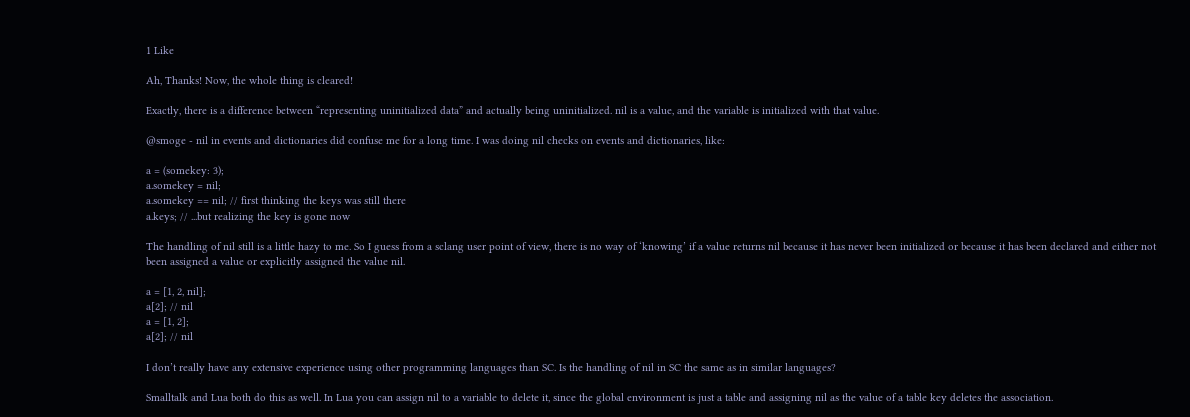1 Like

Ah, Thanks! Now, the whole thing is cleared!

Exactly, there is a difference between “representing uninitialized data” and actually being uninitialized. nil is a value, and the variable is initialized with that value.

@smoge - nil in events and dictionaries did confuse me for a long time. I was doing nil checks on events and dictionaries, like:

a = (somekey: 3);
a.somekey = nil;
a.somekey == nil; // first thinking the keys was still there
a.keys; // ...but realizing the key is gone now

The handling of nil still is a little hazy to me. So I guess from a sclang user point of view, there is no way of ‘knowing’ if a value returns nil because it has never been initialized or because it has been declared and either not been assigned a value or explicitly assigned the value nil.

a = [1, 2, nil];
a[2]; // nil
a = [1, 2];
a[2]; // nil

I don’t really have any extensive experience using other programming languages than SC. Is the handling of nil in SC the same as in similar languages?

Smalltalk and Lua both do this as well. In Lua you can assign nil to a variable to delete it, since the global environment is just a table and assigning nil as the value of a table key deletes the association.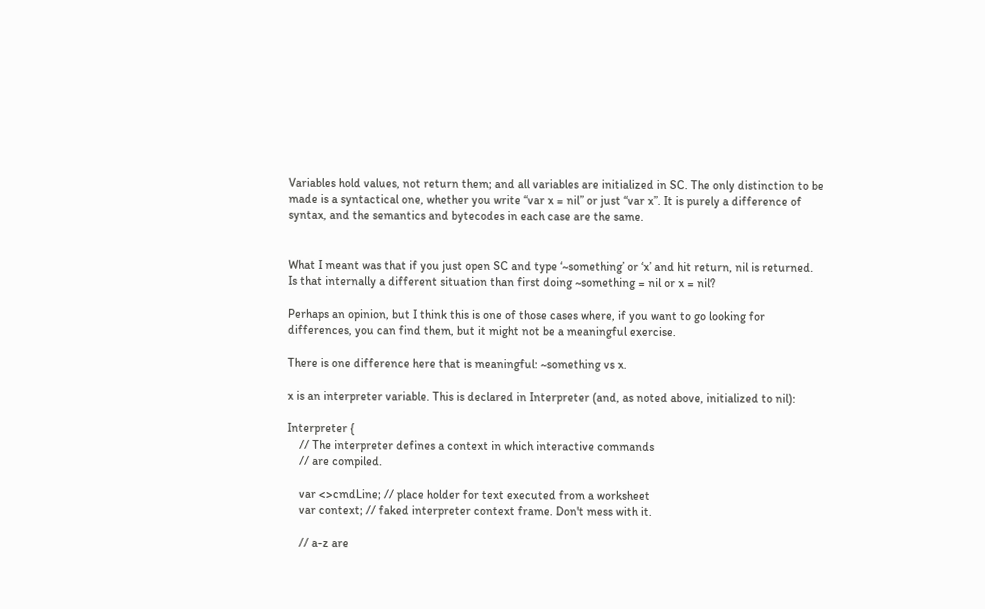Variables hold values, not return them; and all variables are initialized in SC. The only distinction to be made is a syntactical one, whether you write “var x = nil” or just “var x”. It is purely a difference of syntax, and the semantics and bytecodes in each case are the same.


What I meant was that if you just open SC and type ‘~something’ or ‘x’ and hit return, nil is returned. Is that internally a different situation than first doing ~something = nil or x = nil?

Perhaps an opinion, but I think this is one of those cases where, if you want to go looking for differences, you can find them, but it might not be a meaningful exercise.

There is one difference here that is meaningful: ~something vs x.

x is an interpreter variable. This is declared in Interpreter (and, as noted above, initialized to nil):

Interpreter {
    // The interpreter defines a context in which interactive commands
    // are compiled.

    var <>cmdLine; // place holder for text executed from a worksheet
    var context; // faked interpreter context frame. Don't mess with it.

    // a-z are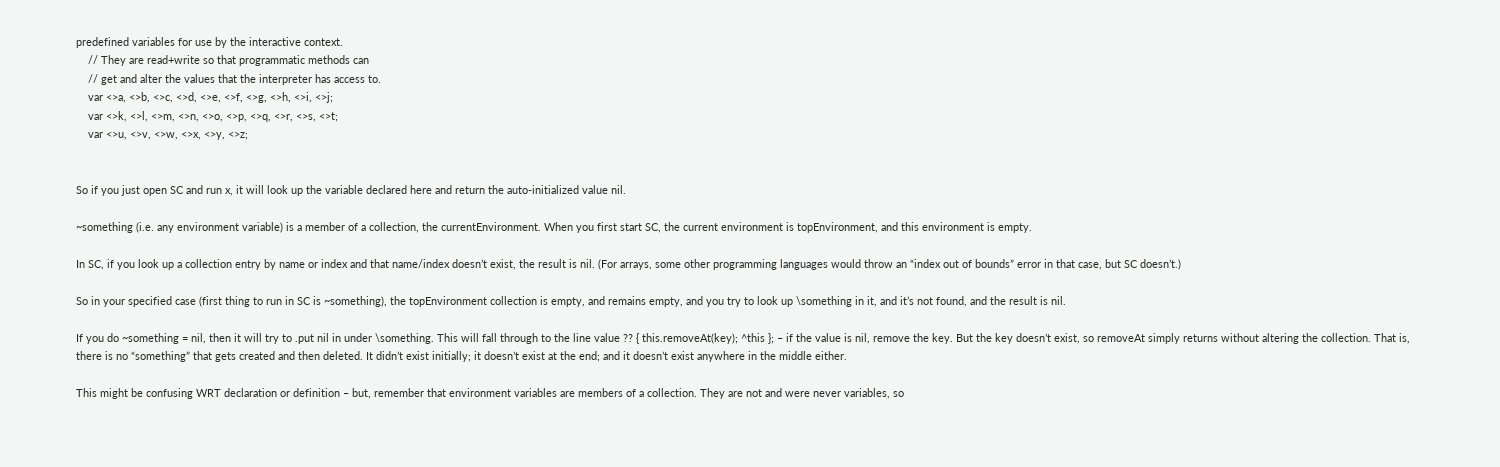predefined variables for use by the interactive context.
    // They are read+write so that programmatic methods can
    // get and alter the values that the interpreter has access to.
    var <>a, <>b, <>c, <>d, <>e, <>f, <>g, <>h, <>i, <>j;
    var <>k, <>l, <>m, <>n, <>o, <>p, <>q, <>r, <>s, <>t;
    var <>u, <>v, <>w, <>x, <>y, <>z;


So if you just open SC and run x, it will look up the variable declared here and return the auto-initialized value nil.

~something (i.e. any environment variable) is a member of a collection, the currentEnvironment. When you first start SC, the current environment is topEnvironment, and this environment is empty.

In SC, if you look up a collection entry by name or index and that name/index doesn’t exist, the result is nil. (For arrays, some other programming languages would throw an “index out of bounds” error in that case, but SC doesn’t.)

So in your specified case (first thing to run in SC is ~something), the topEnvironment collection is empty, and remains empty, and you try to look up \something in it, and it’s not found, and the result is nil.

If you do ~something = nil, then it will try to .put nil in under \something. This will fall through to the line value ?? { this.removeAt(key); ^this }; – if the value is nil, remove the key. But the key doesn’t exist, so removeAt simply returns without altering the collection. That is, there is no “something” that gets created and then deleted. It didn’t exist initially; it doesn’t exist at the end; and it doesn’t exist anywhere in the middle either.

This might be confusing WRT declaration or definition – but, remember that environment variables are members of a collection. They are not and were never variables, so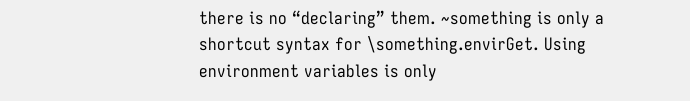there is no “declaring” them. ~something is only a shortcut syntax for \something.envirGet. Using environment variables is only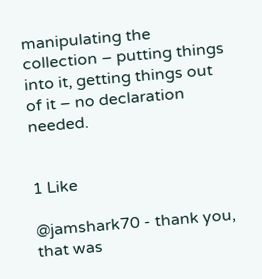manipulating the collection – putting things into it, getting things out of it – no declaration needed.


1 Like

@jamshark70 - thank you, that was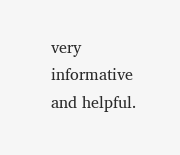very informative and helpful.